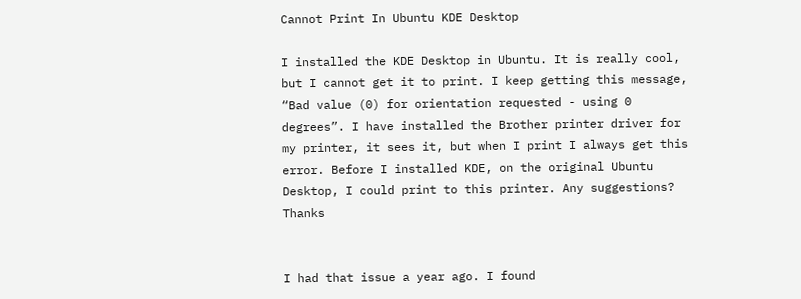Cannot Print In Ubuntu KDE Desktop

I installed the KDE Desktop in Ubuntu. It is really cool, but I cannot get it to print. I keep getting this message, “Bad value (0) for orientation requested - using 0 degrees”. I have installed the Brother printer driver for my printer, it sees it, but when I print I always get this error. Before I installed KDE, on the original Ubuntu Desktop, I could print to this printer. Any suggestions? Thanks


I had that issue a year ago. I found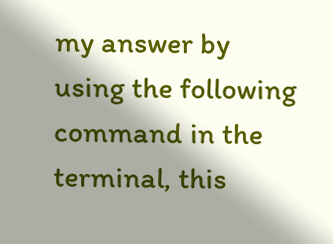my answer by using the following command in the terminal, this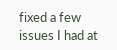fixed a few issues I had at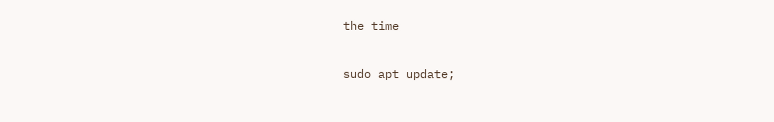the time

sudo apt update;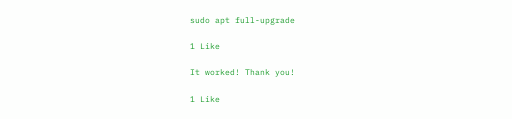sudo apt full-upgrade

1 Like

It worked! Thank you!

1 Like